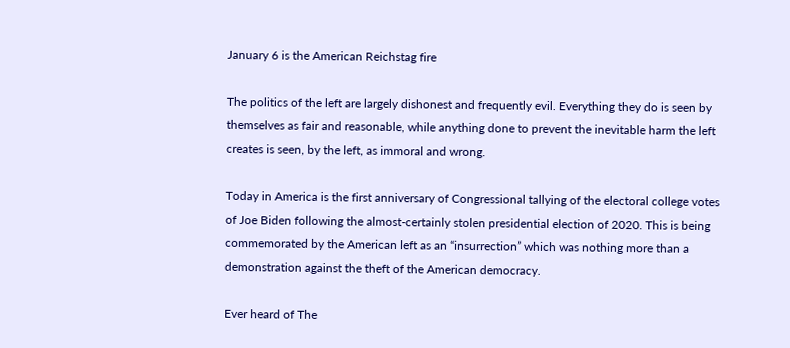January 6 is the American Reichstag fire

The politics of the left are largely dishonest and frequently evil. Everything they do is seen by themselves as fair and reasonable, while anything done to prevent the inevitable harm the left creates is seen, by the left, as immoral and wrong.

Today in America is the first anniversary of Congressional tallying of the electoral college votes of Joe Biden following the almost-certainly stolen presidential election of 2020. This is being commemorated by the American left as an “insurrection” which was nothing more than a demonstration against the theft of the American democracy.

Ever heard of The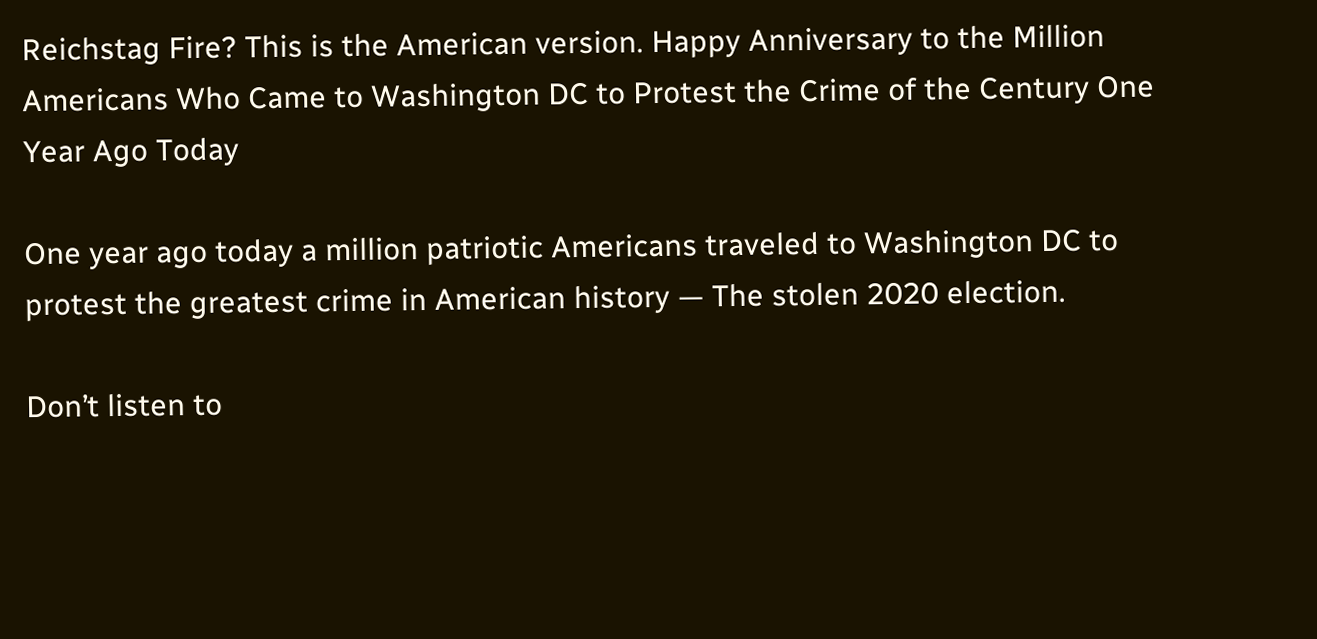Reichstag Fire? This is the American version. Happy Anniversary to the Million Americans Who Came to Washington DC to Protest the Crime of the Century One Year Ago Today

One year ago today a million patriotic Americans traveled to Washington DC to protest the greatest crime in American history — The stolen 2020 election.

Don’t listen to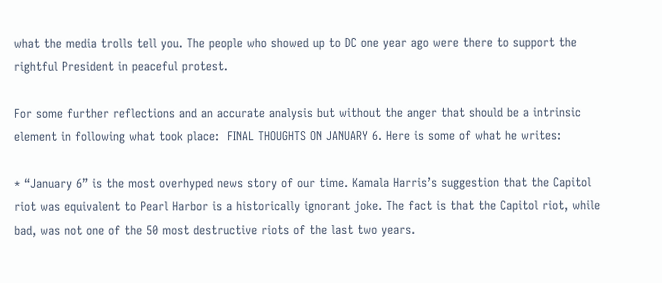what the media trolls tell you. The people who showed up to DC one year ago were there to support the rightful President in peaceful protest.

For some further reflections and an accurate analysis but without the anger that should be a intrinsic element in following what took place:  FINAL THOUGHTS ON JANUARY 6. Here is some of what he writes:

* “January 6” is the most overhyped news story of our time. Kamala Harris’s suggestion that the Capitol riot was equivalent to Pearl Harbor is a historically ignorant joke. The fact is that the Capitol riot, while bad, was not one of the 50 most destructive riots of the last two years.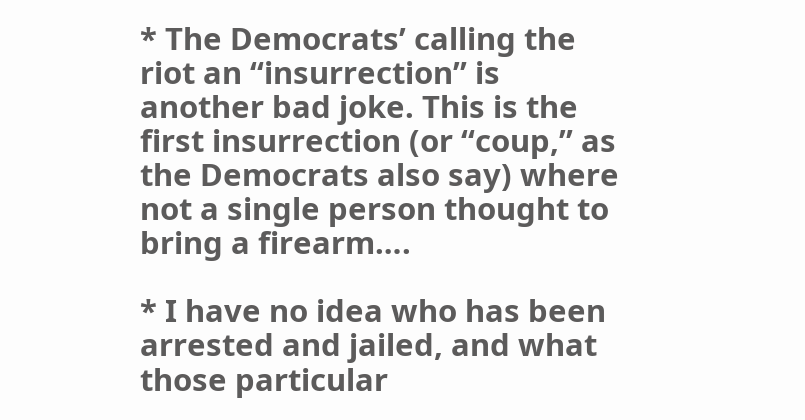* The Democrats’ calling the riot an “insurrection” is another bad joke. This is the first insurrection (or “coup,” as the Democrats also say) where not a single person thought to bring a firearm….

* I have no idea who has been arrested and jailed, and what those particular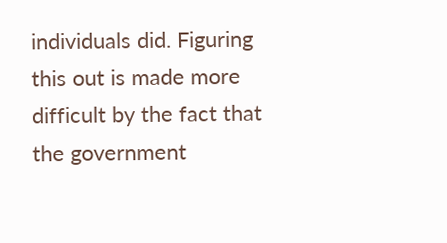individuals did. Figuring this out is made more difficult by the fact that the government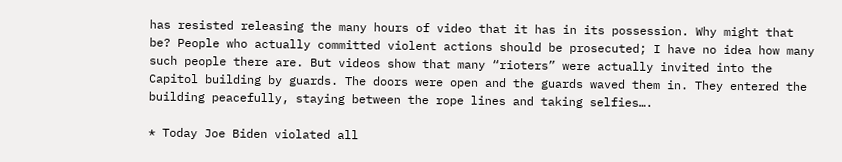has resisted releasing the many hours of video that it has in its possession. Why might that be? People who actually committed violent actions should be prosecuted; I have no idea how many such people there are. But videos show that many “rioters” were actually invited into the Capitol building by guards. The doors were open and the guards waved them in. They entered the building peacefully, staying between the rope lines and taking selfies….

* Today Joe Biden violated all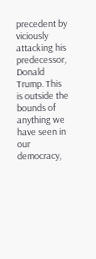precedent by viciously attacking his predecessor, Donald Trump. This is outside the bounds of anything we have seen in our democracy,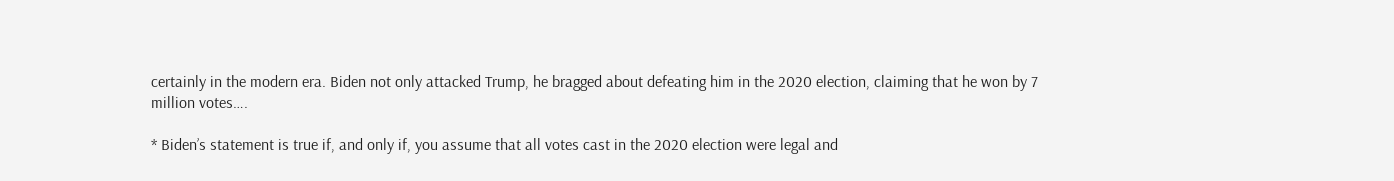certainly in the modern era. Biden not only attacked Trump, he bragged about defeating him in the 2020 election, claiming that he won by 7 million votes….

* Biden’s statement is true if, and only if, you assume that all votes cast in the 2020 election were legal and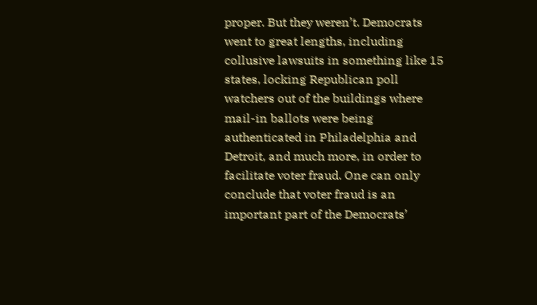proper. But they weren’t. Democrats went to great lengths, including collusive lawsuits in something like 15 states, locking Republican poll watchers out of the buildings where mail-in ballots were being authenticated in Philadelphia and Detroit, and much more, in order to facilitate voter fraud. One can only conclude that voter fraud is an important part of the Democrats’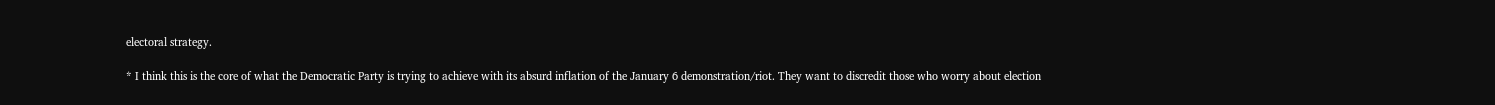electoral strategy.

* I think this is the core of what the Democratic Party is trying to achieve with its absurd inflation of the January 6 demonstration/riot. They want to discredit those who worry about election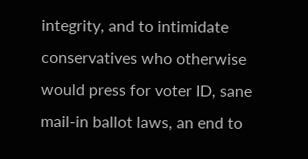integrity, and to intimidate conservatives who otherwise would press for voter ID, sane mail-in ballot laws, an end to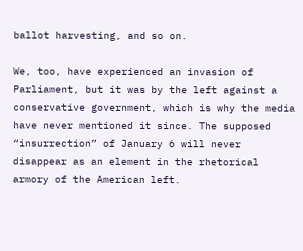ballot harvesting, and so on.

We, too, have experienced an invasion of Parliament, but it was by the left against a conservative government, which is why the media have never mentioned it since. The supposed “insurrection” of January 6 will never disappear as an element in the rhetorical armory of the American left.